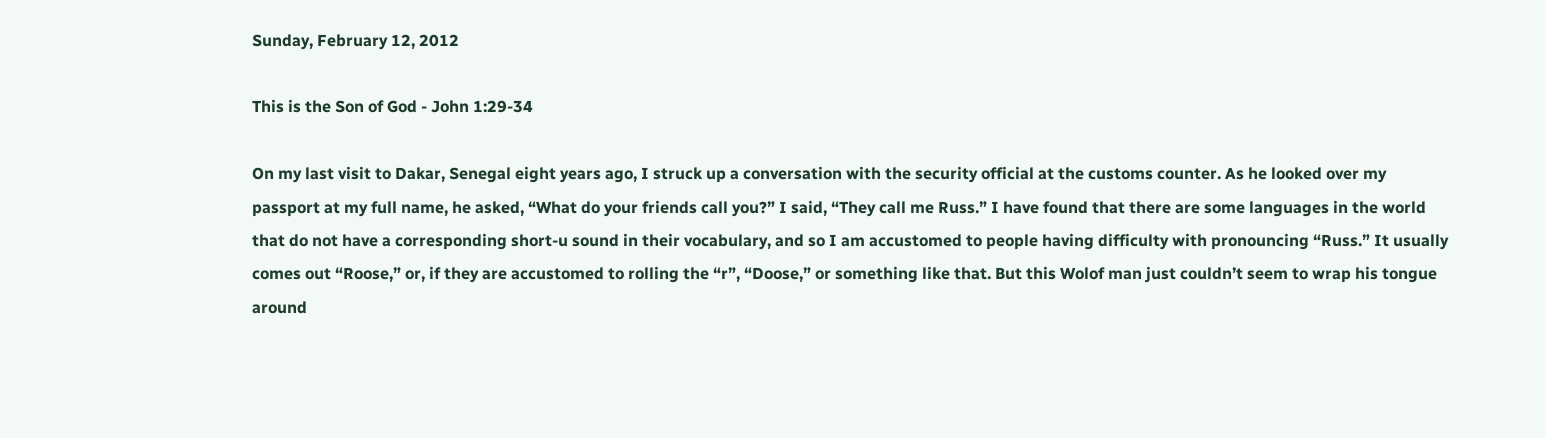Sunday, February 12, 2012

This is the Son of God - John 1:29-34

On my last visit to Dakar, Senegal eight years ago, I struck up a conversation with the security official at the customs counter. As he looked over my passport at my full name, he asked, “What do your friends call you?” I said, “They call me Russ.” I have found that there are some languages in the world that do not have a corresponding short-u sound in their vocabulary, and so I am accustomed to people having difficulty with pronouncing “Russ.” It usually comes out “Roose,” or, if they are accustomed to rolling the “r”, “Doose,” or something like that. But this Wolof man just couldn’t seem to wrap his tongue around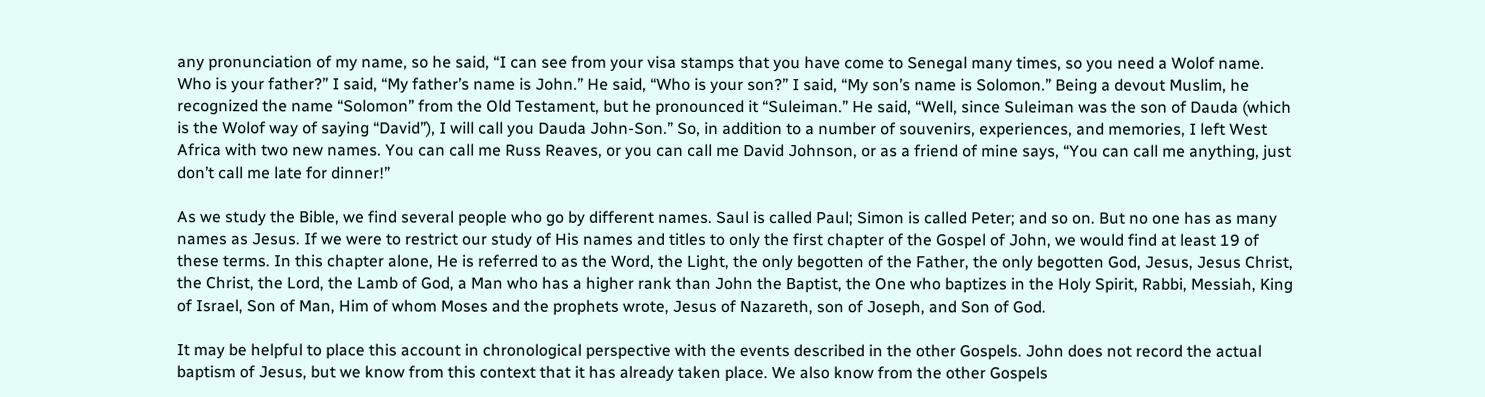any pronunciation of my name, so he said, “I can see from your visa stamps that you have come to Senegal many times, so you need a Wolof name. Who is your father?” I said, “My father’s name is John.” He said, “Who is your son?” I said, “My son’s name is Solomon.” Being a devout Muslim, he recognized the name “Solomon” from the Old Testament, but he pronounced it “Suleiman.” He said, “Well, since Suleiman was the son of Dauda (which is the Wolof way of saying “David”), I will call you Dauda John-Son.” So, in addition to a number of souvenirs, experiences, and memories, I left West Africa with two new names. You can call me Russ Reaves, or you can call me David Johnson, or as a friend of mine says, “You can call me anything, just don’t call me late for dinner!”

As we study the Bible, we find several people who go by different names. Saul is called Paul; Simon is called Peter; and so on. But no one has as many names as Jesus. If we were to restrict our study of His names and titles to only the first chapter of the Gospel of John, we would find at least 19 of these terms. In this chapter alone, He is referred to as the Word, the Light, the only begotten of the Father, the only begotten God, Jesus, Jesus Christ, the Christ, the Lord, the Lamb of God, a Man who has a higher rank than John the Baptist, the One who baptizes in the Holy Spirit, Rabbi, Messiah, King of Israel, Son of Man, Him of whom Moses and the prophets wrote, Jesus of Nazareth, son of Joseph, and Son of God.

It may be helpful to place this account in chronological perspective with the events described in the other Gospels. John does not record the actual baptism of Jesus, but we know from this context that it has already taken place. We also know from the other Gospels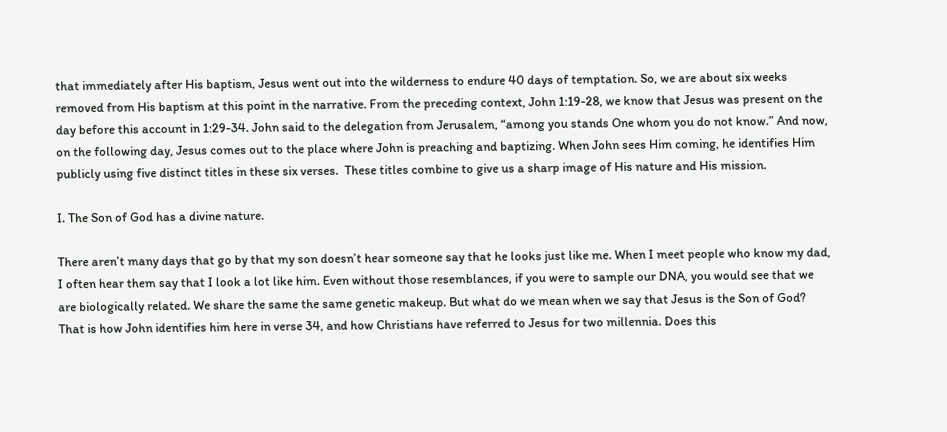that immediately after His baptism, Jesus went out into the wilderness to endure 40 days of temptation. So, we are about six weeks removed from His baptism at this point in the narrative. From the preceding context, John 1:19-28, we know that Jesus was present on the day before this account in 1:29-34. John said to the delegation from Jerusalem, “among you stands One whom you do not know.” And now, on the following day, Jesus comes out to the place where John is preaching and baptizing. When John sees Him coming, he identifies Him publicly using five distinct titles in these six verses.  These titles combine to give us a sharp image of His nature and His mission.

I. The Son of God has a divine nature.

There aren’t many days that go by that my son doesn’t hear someone say that he looks just like me. When I meet people who know my dad, I often hear them say that I look a lot like him. Even without those resemblances, if you were to sample our DNA, you would see that we are biologically related. We share the same the same genetic makeup. But what do we mean when we say that Jesus is the Son of God? That is how John identifies him here in verse 34, and how Christians have referred to Jesus for two millennia. Does this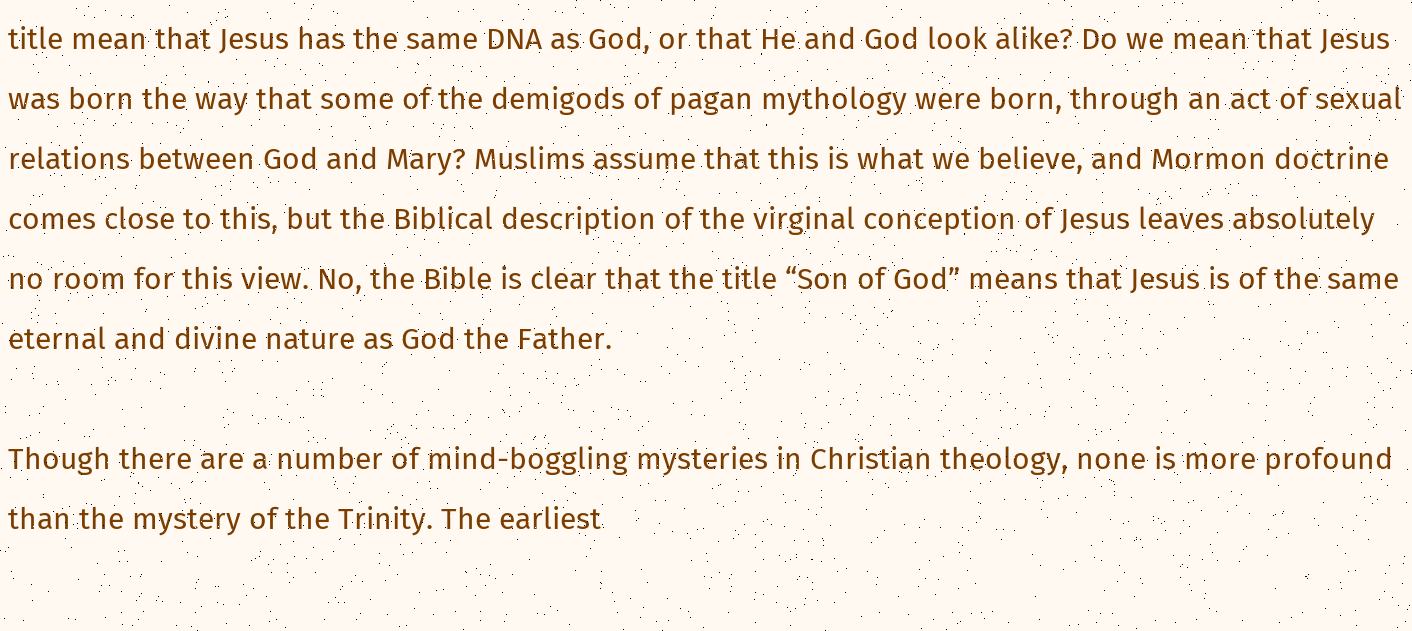title mean that Jesus has the same DNA as God, or that He and God look alike? Do we mean that Jesus was born the way that some of the demigods of pagan mythology were born, through an act of sexual relations between God and Mary? Muslims assume that this is what we believe, and Mormon doctrine comes close to this, but the Biblical description of the virginal conception of Jesus leaves absolutely no room for this view. No, the Bible is clear that the title “Son of God” means that Jesus is of the same eternal and divine nature as God the Father.

Though there are a number of mind-boggling mysteries in Christian theology, none is more profound than the mystery of the Trinity. The earliest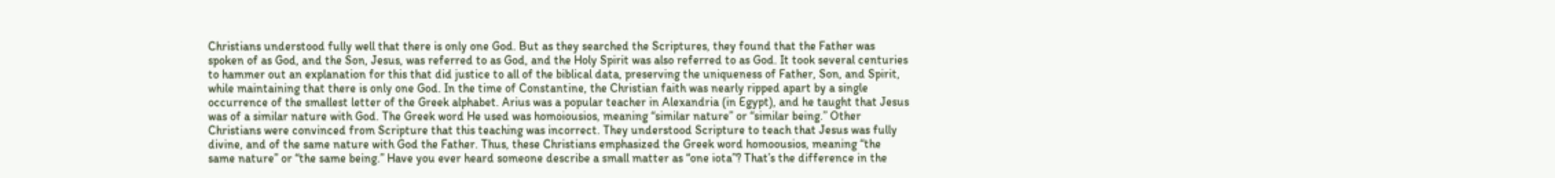Christians understood fully well that there is only one God. But as they searched the Scriptures, they found that the Father was spoken of as God, and the Son, Jesus, was referred to as God, and the Holy Spirit was also referred to as God. It took several centuries to hammer out an explanation for this that did justice to all of the biblical data, preserving the uniqueness of Father, Son, and Spirit, while maintaining that there is only one God. In the time of Constantine, the Christian faith was nearly ripped apart by a single occurrence of the smallest letter of the Greek alphabet. Arius was a popular teacher in Alexandria (in Egypt), and he taught that Jesus was of a similar nature with God. The Greek word He used was homoiousios, meaning “similar nature” or “similar being.” Other Christians were convinced from Scripture that this teaching was incorrect. They understood Scripture to teach that Jesus was fully divine, and of the same nature with God the Father. Thus, these Christians emphasized the Greek word homoousios, meaning “the same nature” or “the same being.” Have you ever heard someone describe a small matter as “one iota”? That’s the difference in the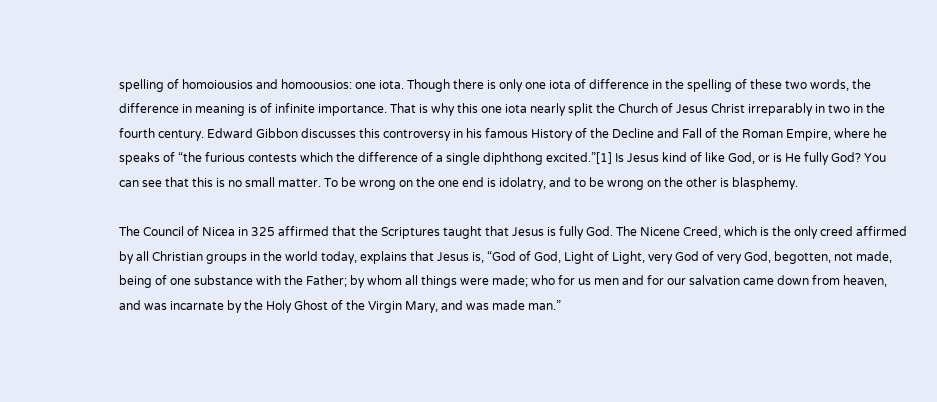spelling of homoiousios and homoousios: one iota. Though there is only one iota of difference in the spelling of these two words, the difference in meaning is of infinite importance. That is why this one iota nearly split the Church of Jesus Christ irreparably in two in the fourth century. Edward Gibbon discusses this controversy in his famous History of the Decline and Fall of the Roman Empire, where he speaks of “the furious contests which the difference of a single diphthong excited.”[1] Is Jesus kind of like God, or is He fully God? You can see that this is no small matter. To be wrong on the one end is idolatry, and to be wrong on the other is blasphemy.

The Council of Nicea in 325 affirmed that the Scriptures taught that Jesus is fully God. The Nicene Creed, which is the only creed affirmed by all Christian groups in the world today, explains that Jesus is, “God of God, Light of Light, very God of very God, begotten, not made, being of one substance with the Father; by whom all things were made; who for us men and for our salvation came down from heaven, and was incarnate by the Holy Ghost of the Virgin Mary, and was made man.”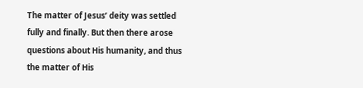The matter of Jesus’ deity was settled fully and finally. But then there arose questions about His humanity, and thus the matter of His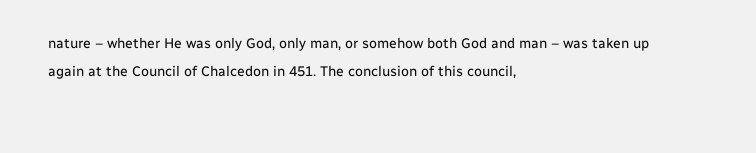nature – whether He was only God, only man, or somehow both God and man – was taken up again at the Council of Chalcedon in 451. The conclusion of this council,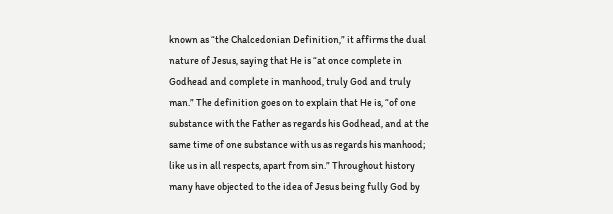known as “the Chalcedonian Definition,” it affirms the dual nature of Jesus, saying that He is “at once complete in Godhead and complete in manhood, truly God and truly man.” The definition goes on to explain that He is, “of one substance with the Father as regards his Godhead, and at the same time of one substance with us as regards his manhood; like us in all respects, apart from sin.” Throughout history many have objected to the idea of Jesus being fully God by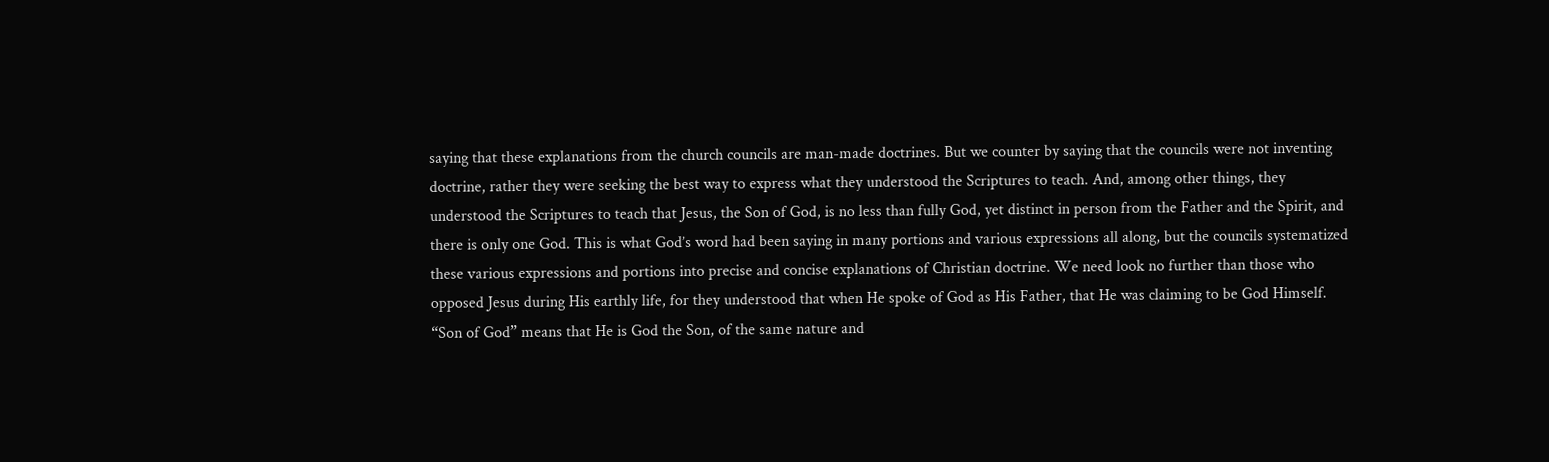saying that these explanations from the church councils are man-made doctrines. But we counter by saying that the councils were not inventing doctrine, rather they were seeking the best way to express what they understood the Scriptures to teach. And, among other things, they understood the Scriptures to teach that Jesus, the Son of God, is no less than fully God, yet distinct in person from the Father and the Spirit, and there is only one God. This is what God’s word had been saying in many portions and various expressions all along, but the councils systematized these various expressions and portions into precise and concise explanations of Christian doctrine. We need look no further than those who opposed Jesus during His earthly life, for they understood that when He spoke of God as His Father, that He was claiming to be God Himself. “Son of God” means that He is God the Son, of the same nature and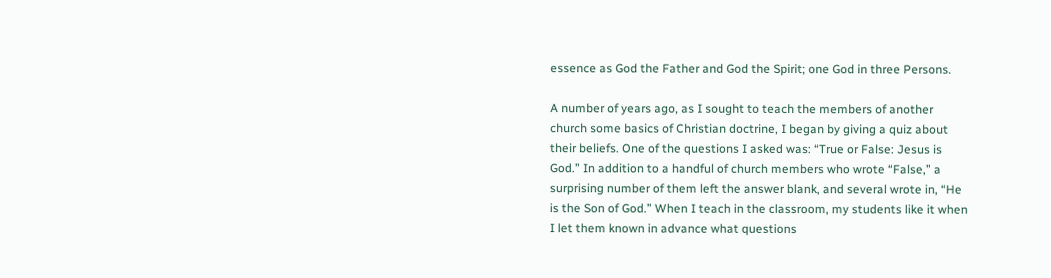essence as God the Father and God the Spirit; one God in three Persons.

A number of years ago, as I sought to teach the members of another church some basics of Christian doctrine, I began by giving a quiz about their beliefs. One of the questions I asked was: “True or False: Jesus is God.” In addition to a handful of church members who wrote “False,” a surprising number of them left the answer blank, and several wrote in, “He is the Son of God.” When I teach in the classroom, my students like it when I let them known in advance what questions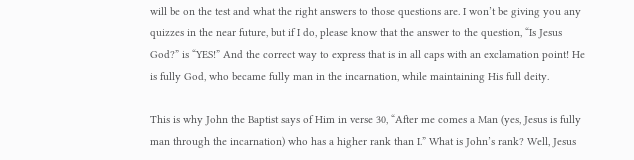will be on the test and what the right answers to those questions are. I won’t be giving you any quizzes in the near future, but if I do, please know that the answer to the question, “Is Jesus God?” is “YES!” And the correct way to express that is in all caps with an exclamation point! He is fully God, who became fully man in the incarnation, while maintaining His full deity.

This is why John the Baptist says of Him in verse 30, “After me comes a Man (yes, Jesus is fully man through the incarnation) who has a higher rank than I.” What is John’s rank? Well, Jesus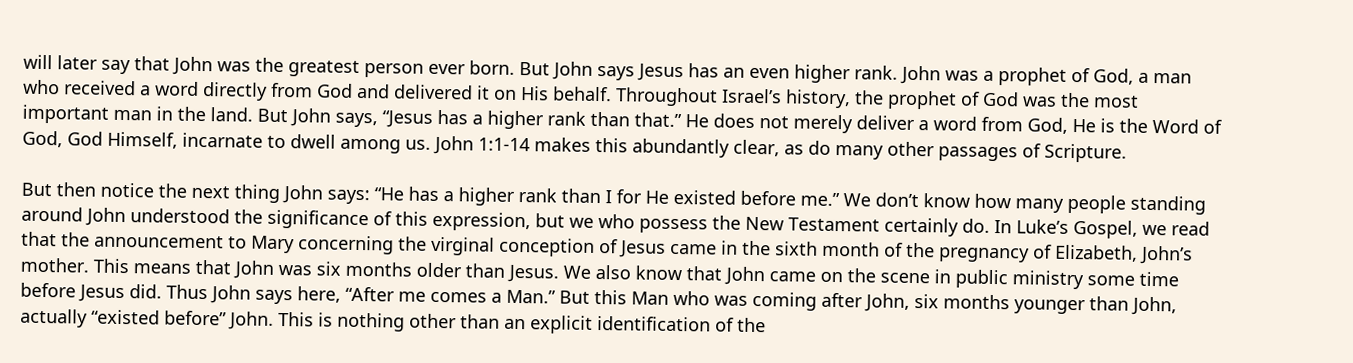will later say that John was the greatest person ever born. But John says Jesus has an even higher rank. John was a prophet of God, a man who received a word directly from God and delivered it on His behalf. Throughout Israel’s history, the prophet of God was the most important man in the land. But John says, “Jesus has a higher rank than that.” He does not merely deliver a word from God, He is the Word of God, God Himself, incarnate to dwell among us. John 1:1-14 makes this abundantly clear, as do many other passages of Scripture.

But then notice the next thing John says: “He has a higher rank than I for He existed before me.” We don’t know how many people standing around John understood the significance of this expression, but we who possess the New Testament certainly do. In Luke’s Gospel, we read that the announcement to Mary concerning the virginal conception of Jesus came in the sixth month of the pregnancy of Elizabeth, John’s mother. This means that John was six months older than Jesus. We also know that John came on the scene in public ministry some time before Jesus did. Thus John says here, “After me comes a Man.” But this Man who was coming after John, six months younger than John, actually “existed before” John. This is nothing other than an explicit identification of the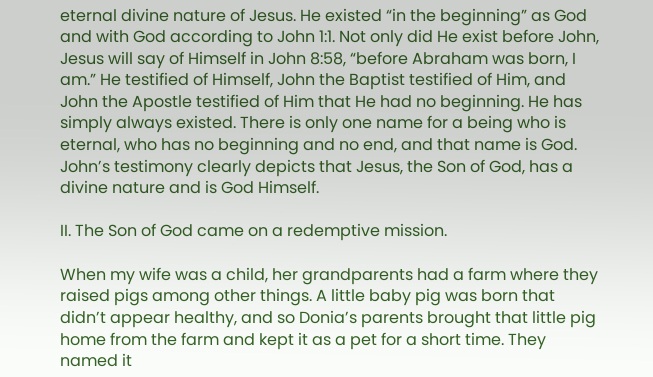eternal divine nature of Jesus. He existed “in the beginning” as God and with God according to John 1:1. Not only did He exist before John, Jesus will say of Himself in John 8:58, “before Abraham was born, I am.” He testified of Himself, John the Baptist testified of Him, and John the Apostle testified of Him that He had no beginning. He has simply always existed. There is only one name for a being who is eternal, who has no beginning and no end, and that name is God. John’s testimony clearly depicts that Jesus, the Son of God, has a divine nature and is God Himself.

II. The Son of God came on a redemptive mission.

When my wife was a child, her grandparents had a farm where they raised pigs among other things. A little baby pig was born that didn’t appear healthy, and so Donia’s parents brought that little pig home from the farm and kept it as a pet for a short time. They named it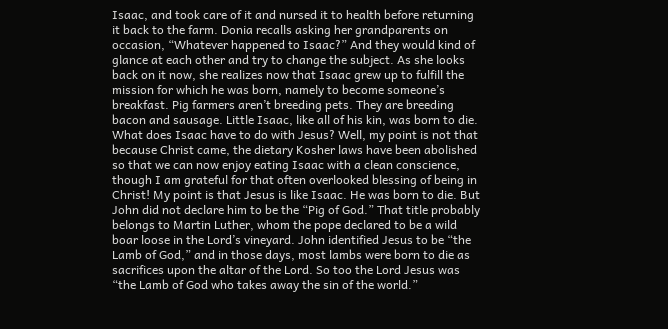Isaac, and took care of it and nursed it to health before returning it back to the farm. Donia recalls asking her grandparents on occasion, “Whatever happened to Isaac?” And they would kind of glance at each other and try to change the subject. As she looks back on it now, she realizes now that Isaac grew up to fulfill the mission for which he was born, namely to become someone’s breakfast. Pig farmers aren’t breeding pets. They are breeding bacon and sausage. Little Isaac, like all of his kin, was born to die. What does Isaac have to do with Jesus? Well, my point is not that because Christ came, the dietary Kosher laws have been abolished so that we can now enjoy eating Isaac with a clean conscience, though I am grateful for that often overlooked blessing of being in Christ! My point is that Jesus is like Isaac. He was born to die. But John did not declare him to be the “Pig of God.” That title probably belongs to Martin Luther, whom the pope declared to be a wild boar loose in the Lord’s vineyard. John identified Jesus to be “the Lamb of God,” and in those days, most lambs were born to die as sacrifices upon the altar of the Lord. So too the Lord Jesus was “the Lamb of God who takes away the sin of the world.”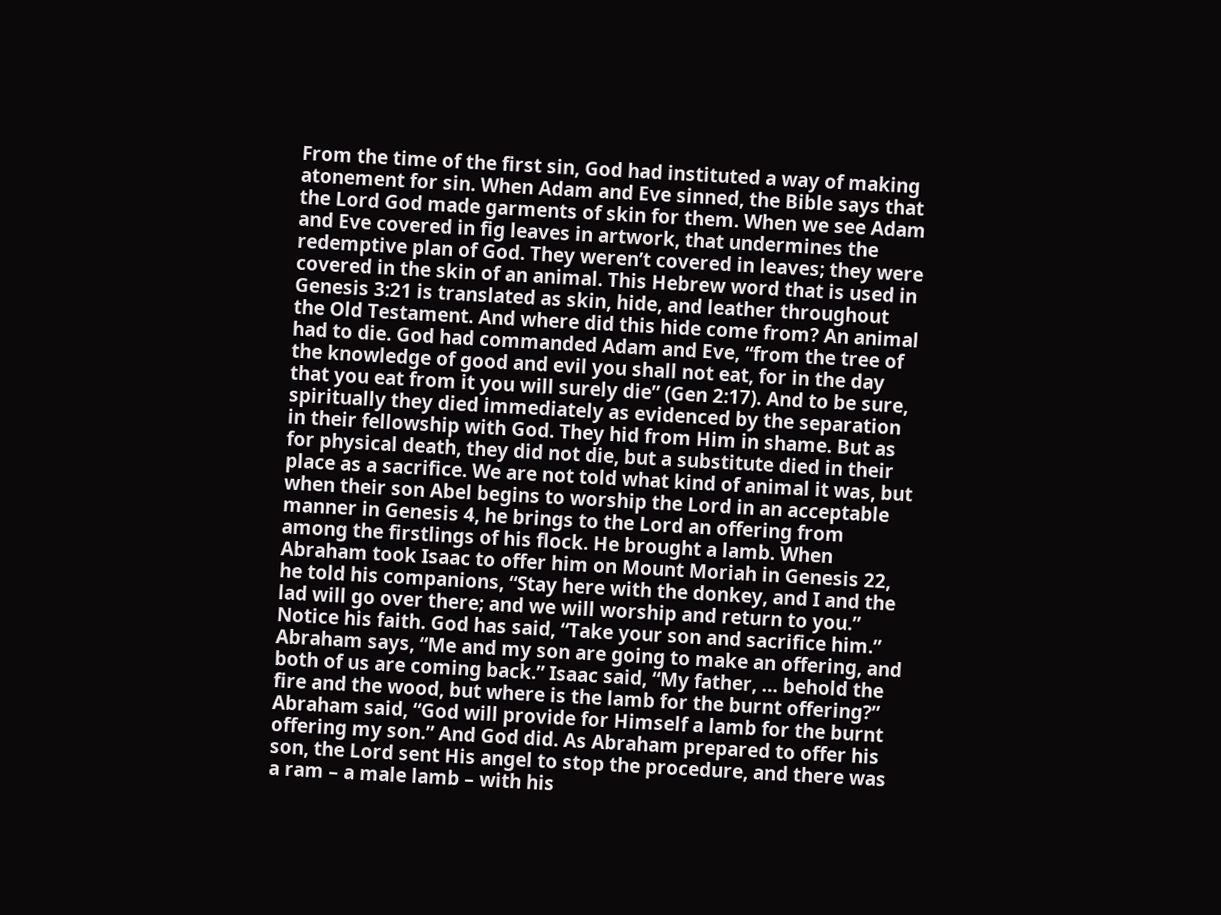From the time of the first sin, God had instituted a way of making atonement for sin. When Adam and Eve sinned, the Bible says that the Lord God made garments of skin for them. When we see Adam and Eve covered in fig leaves in artwork, that undermines the redemptive plan of God. They weren’t covered in leaves; they were covered in the skin of an animal. This Hebrew word that is used in Genesis 3:21 is translated as skin, hide, and leather throughout the Old Testament. And where did this hide come from? An animal had to die. God had commanded Adam and Eve, “from the tree of the knowledge of good and evil you shall not eat, for in the day that you eat from it you will surely die” (Gen 2:17). And to be sure, spiritually they died immediately as evidenced by the separation in their fellowship with God. They hid from Him in shame. But as for physical death, they did not die, but a substitute died in their place as a sacrifice. We are not told what kind of animal it was, but when their son Abel begins to worship the Lord in an acceptable manner in Genesis 4, he brings to the Lord an offering from among the firstlings of his flock. He brought a lamb. When Abraham took Isaac to offer him on Mount Moriah in Genesis 22, he told his companions, “Stay here with the donkey, and I and the lad will go over there; and we will worship and return to you.” Notice his faith. God has said, “Take your son and sacrifice him.” Abraham says, “Me and my son are going to make an offering, and both of us are coming back.” Isaac said, “My father, … behold the fire and the wood, but where is the lamb for the burnt offering?” Abraham said, “God will provide for Himself a lamb for the burnt offering my son.” And God did. As Abraham prepared to offer his son, the Lord sent His angel to stop the procedure, and there was a ram – a male lamb – with his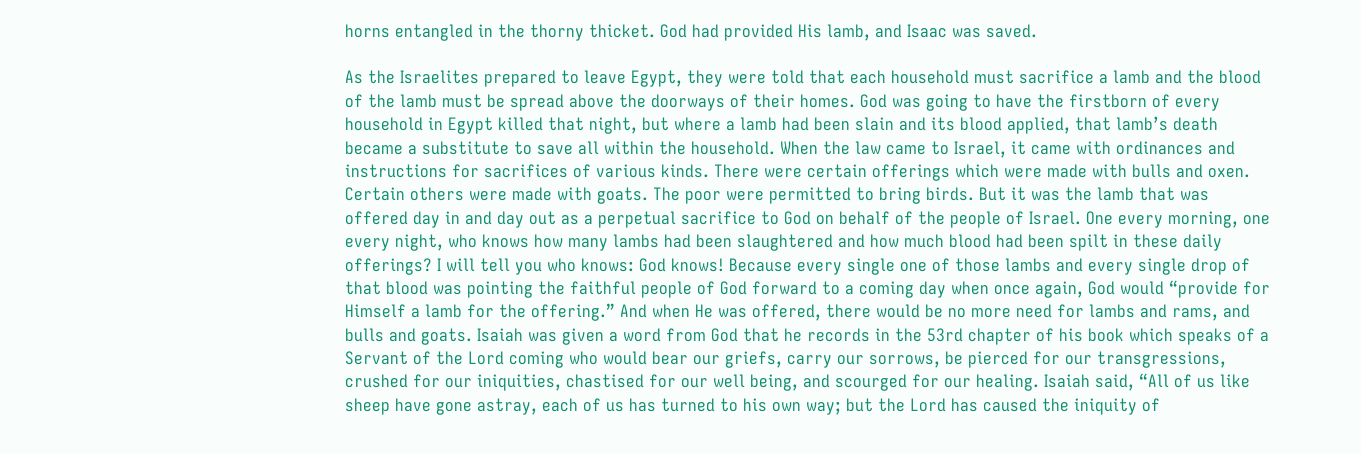horns entangled in the thorny thicket. God had provided His lamb, and Isaac was saved.

As the Israelites prepared to leave Egypt, they were told that each household must sacrifice a lamb and the blood of the lamb must be spread above the doorways of their homes. God was going to have the firstborn of every household in Egypt killed that night, but where a lamb had been slain and its blood applied, that lamb’s death became a substitute to save all within the household. When the law came to Israel, it came with ordinances and instructions for sacrifices of various kinds. There were certain offerings which were made with bulls and oxen. Certain others were made with goats. The poor were permitted to bring birds. But it was the lamb that was offered day in and day out as a perpetual sacrifice to God on behalf of the people of Israel. One every morning, one every night, who knows how many lambs had been slaughtered and how much blood had been spilt in these daily offerings? I will tell you who knows: God knows! Because every single one of those lambs and every single drop of that blood was pointing the faithful people of God forward to a coming day when once again, God would “provide for Himself a lamb for the offering.” And when He was offered, there would be no more need for lambs and rams, and bulls and goats. Isaiah was given a word from God that he records in the 53rd chapter of his book which speaks of a Servant of the Lord coming who would bear our griefs, carry our sorrows, be pierced for our transgressions, crushed for our iniquities, chastised for our well being, and scourged for our healing. Isaiah said, “All of us like sheep have gone astray, each of us has turned to his own way; but the Lord has caused the iniquity of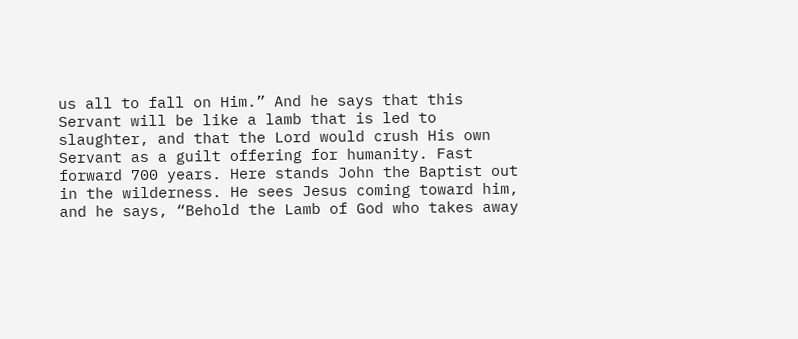us all to fall on Him.” And he says that this Servant will be like a lamb that is led to slaughter, and that the Lord would crush His own Servant as a guilt offering for humanity. Fast forward 700 years. Here stands John the Baptist out in the wilderness. He sees Jesus coming toward him, and he says, “Behold the Lamb of God who takes away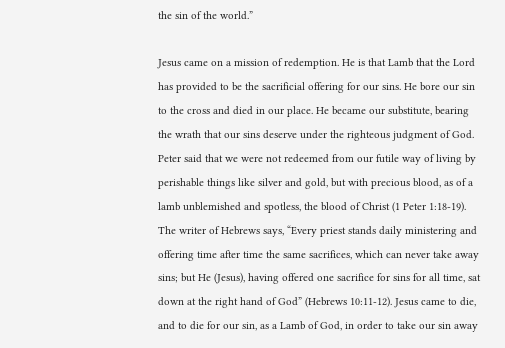the sin of the world.”

Jesus came on a mission of redemption. He is that Lamb that the Lord has provided to be the sacrificial offering for our sins. He bore our sin to the cross and died in our place. He became our substitute, bearing the wrath that our sins deserve under the righteous judgment of God. Peter said that we were not redeemed from our futile way of living by perishable things like silver and gold, but with precious blood, as of a lamb unblemished and spotless, the blood of Christ (1 Peter 1:18-19). The writer of Hebrews says, “Every priest stands daily ministering and offering time after time the same sacrifices, which can never take away sins; but He (Jesus), having offered one sacrifice for sins for all time, sat down at the right hand of God” (Hebrews 10:11-12). Jesus came to die, and to die for our sin, as a Lamb of God, in order to take our sin away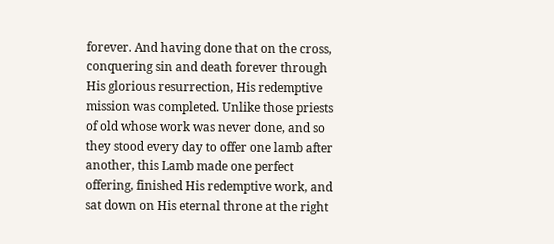forever. And having done that on the cross, conquering sin and death forever through His glorious resurrection, His redemptive mission was completed. Unlike those priests of old whose work was never done, and so they stood every day to offer one lamb after another, this Lamb made one perfect offering, finished His redemptive work, and sat down on His eternal throne at the right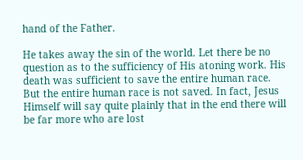hand of the Father.

He takes away the sin of the world. Let there be no question as to the sufficiency of His atoning work. His death was sufficient to save the entire human race. But the entire human race is not saved. In fact, Jesus Himself will say quite plainly that in the end there will be far more who are lost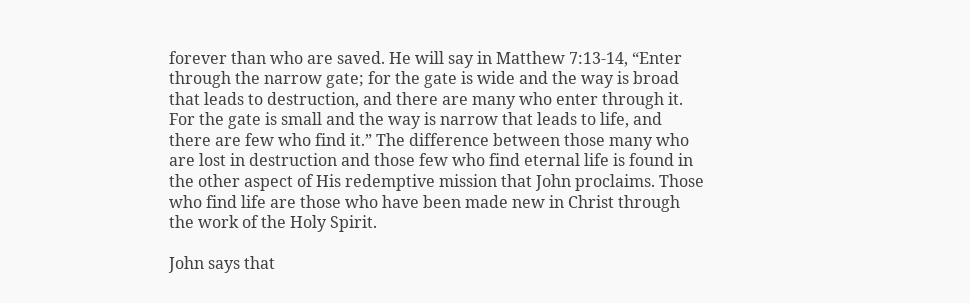forever than who are saved. He will say in Matthew 7:13-14, “Enter through the narrow gate; for the gate is wide and the way is broad that leads to destruction, and there are many who enter through it. For the gate is small and the way is narrow that leads to life, and there are few who find it.” The difference between those many who are lost in destruction and those few who find eternal life is found in the other aspect of His redemptive mission that John proclaims. Those who find life are those who have been made new in Christ through the work of the Holy Spirit.

John says that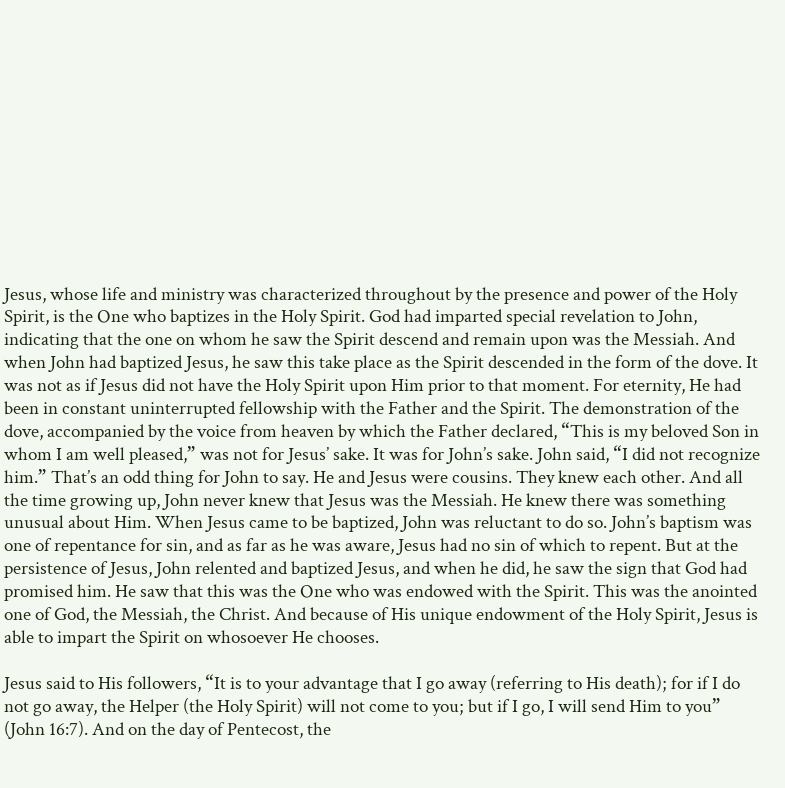Jesus, whose life and ministry was characterized throughout by the presence and power of the Holy Spirit, is the One who baptizes in the Holy Spirit. God had imparted special revelation to John, indicating that the one on whom he saw the Spirit descend and remain upon was the Messiah. And when John had baptized Jesus, he saw this take place as the Spirit descended in the form of the dove. It was not as if Jesus did not have the Holy Spirit upon Him prior to that moment. For eternity, He had been in constant uninterrupted fellowship with the Father and the Spirit. The demonstration of the dove, accompanied by the voice from heaven by which the Father declared, “This is my beloved Son in whom I am well pleased,” was not for Jesus’ sake. It was for John’s sake. John said, “I did not recognize him.” That’s an odd thing for John to say. He and Jesus were cousins. They knew each other. And all the time growing up, John never knew that Jesus was the Messiah. He knew there was something unusual about Him. When Jesus came to be baptized, John was reluctant to do so. John’s baptism was one of repentance for sin, and as far as he was aware, Jesus had no sin of which to repent. But at the persistence of Jesus, John relented and baptized Jesus, and when he did, he saw the sign that God had promised him. He saw that this was the One who was endowed with the Spirit. This was the anointed one of God, the Messiah, the Christ. And because of His unique endowment of the Holy Spirit, Jesus is able to impart the Spirit on whosoever He chooses.

Jesus said to His followers, “It is to your advantage that I go away (referring to His death); for if I do not go away, the Helper (the Holy Spirit) will not come to you; but if I go, I will send Him to you” (John 16:7). And on the day of Pentecost, the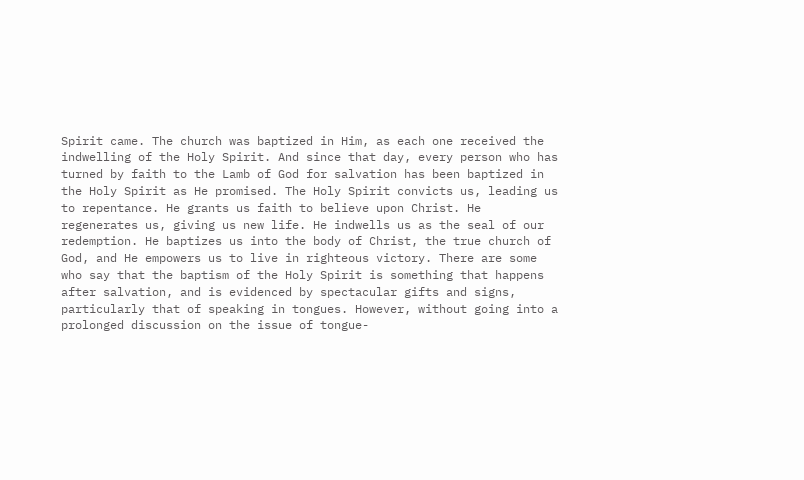Spirit came. The church was baptized in Him, as each one received the indwelling of the Holy Spirit. And since that day, every person who has turned by faith to the Lamb of God for salvation has been baptized in the Holy Spirit as He promised. The Holy Spirit convicts us, leading us to repentance. He grants us faith to believe upon Christ. He regenerates us, giving us new life. He indwells us as the seal of our redemption. He baptizes us into the body of Christ, the true church of God, and He empowers us to live in righteous victory. There are some who say that the baptism of the Holy Spirit is something that happens after salvation, and is evidenced by spectacular gifts and signs, particularly that of speaking in tongues. However, without going into a prolonged discussion on the issue of tongue-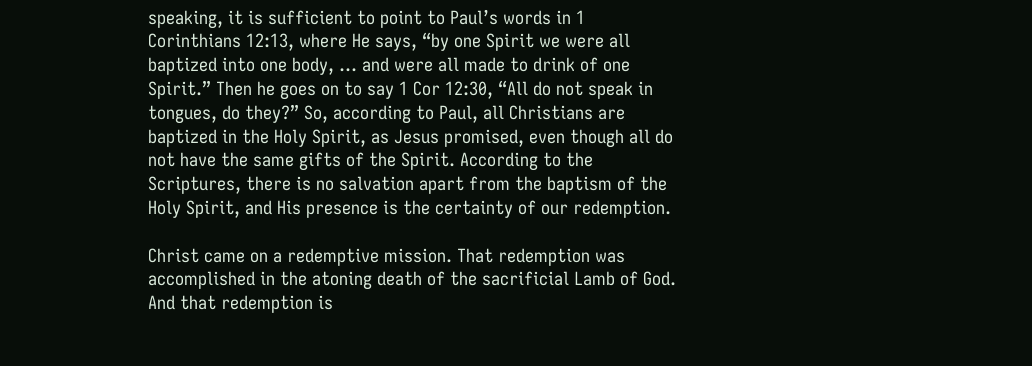speaking, it is sufficient to point to Paul’s words in 1 Corinthians 12:13, where He says, “by one Spirit we were all baptized into one body, … and were all made to drink of one Spirit.” Then he goes on to say 1 Cor 12:30, “All do not speak in tongues, do they?” So, according to Paul, all Christians are baptized in the Holy Spirit, as Jesus promised, even though all do not have the same gifts of the Spirit. According to the Scriptures, there is no salvation apart from the baptism of the Holy Spirit, and His presence is the certainty of our redemption.

Christ came on a redemptive mission. That redemption was accomplished in the atoning death of the sacrificial Lamb of God. And that redemption is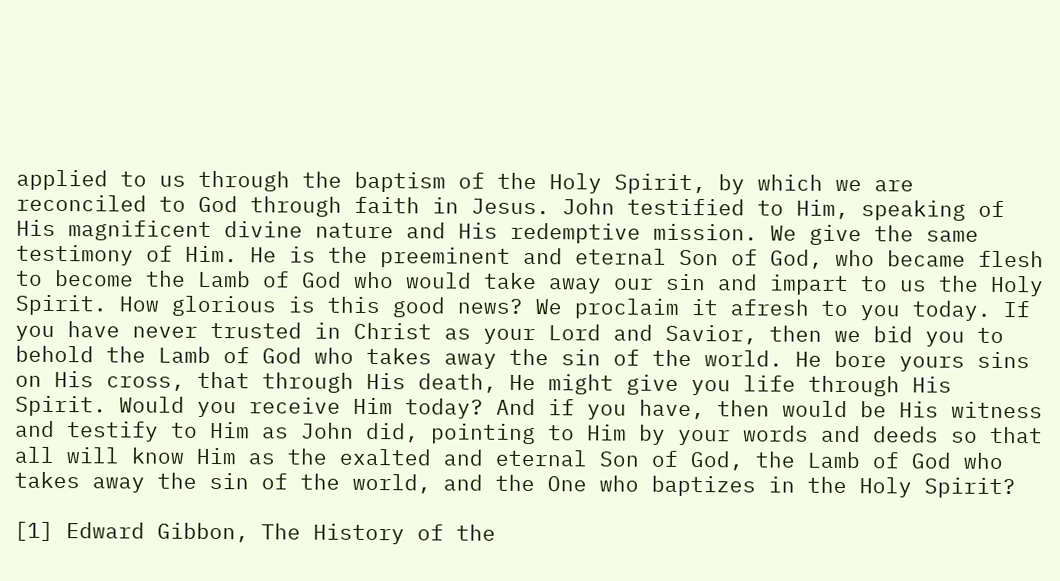applied to us through the baptism of the Holy Spirit, by which we are reconciled to God through faith in Jesus. John testified to Him, speaking of His magnificent divine nature and His redemptive mission. We give the same testimony of Him. He is the preeminent and eternal Son of God, who became flesh to become the Lamb of God who would take away our sin and impart to us the Holy Spirit. How glorious is this good news? We proclaim it afresh to you today. If you have never trusted in Christ as your Lord and Savior, then we bid you to behold the Lamb of God who takes away the sin of the world. He bore yours sins on His cross, that through His death, He might give you life through His Spirit. Would you receive Him today? And if you have, then would be His witness and testify to Him as John did, pointing to Him by your words and deeds so that all will know Him as the exalted and eternal Son of God, the Lamb of God who takes away the sin of the world, and the One who baptizes in the Holy Spirit?

[1] Edward Gibbon, The History of the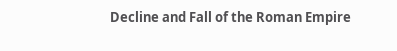Decline and Fall of the Roman Empire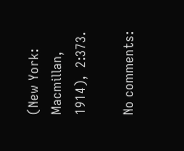(New York: Macmillan, 1914),  2:373.

No comments: